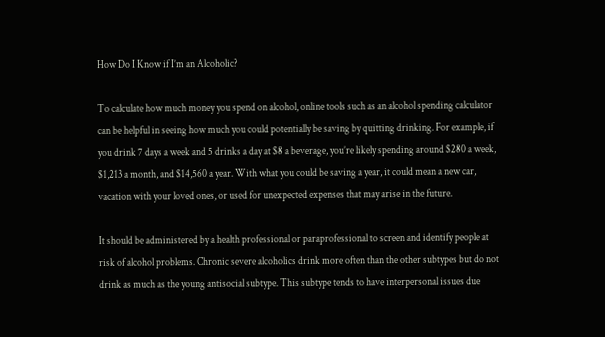How Do I Know if I’m an Alcoholic?

To calculate how much money you spend on alcohol, online tools such as an alcohol spending calculator can be helpful in seeing how much you could potentially be saving by quitting drinking. For example, if you drink 7 days a week and 5 drinks a day at $8 a beverage, you’re likely spending around $280 a week, $1,213 a month, and $14,560 a year. With what you could be saving a year, it could mean a new car, vacation with your loved ones, or used for unexpected expenses that may arise in the future.

It should be administered by a health professional or paraprofessional to screen and identify people at risk of alcohol problems. Chronic severe alcoholics drink more often than the other subtypes but do not drink as much as the young antisocial subtype. This subtype tends to have interpersonal issues due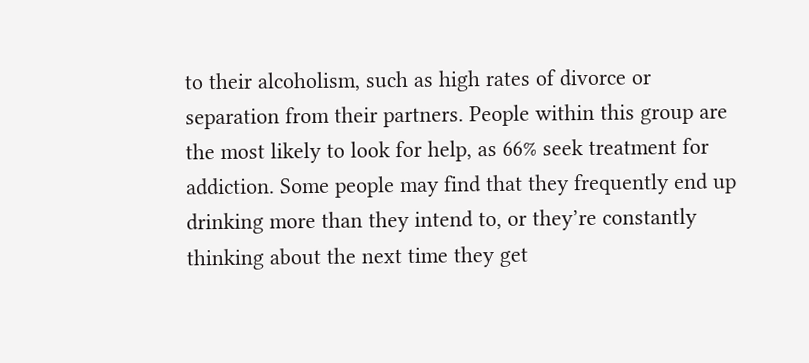to their alcoholism, such as high rates of divorce or separation from their partners. People within this group are the most likely to look for help, as 66% seek treatment for addiction. Some people may find that they frequently end up drinking more than they intend to, or they’re constantly thinking about the next time they get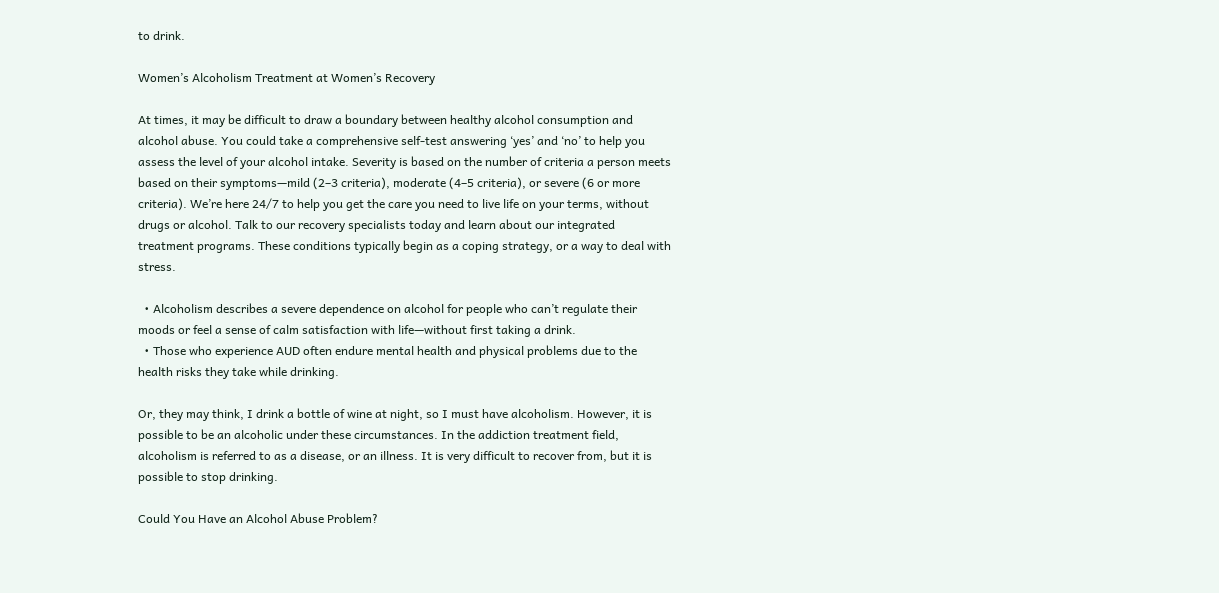to drink.

Women’s Alcoholism Treatment at Women’s Recovery

At times, it may be difficult to draw a boundary between healthy alcohol consumption and alcohol abuse. You could take a comprehensive self-test answering ‘yes’ and ‘no’ to help you assess the level of your alcohol intake. Severity is based on the number of criteria a person meets based on their symptoms—mild (2–3 criteria), moderate (4–5 criteria), or severe (6 or more criteria). We’re here 24/7 to help you get the care you need to live life on your terms, without drugs or alcohol. Talk to our recovery specialists today and learn about our integrated treatment programs. These conditions typically begin as a coping strategy, or a way to deal with stress.

  • Alcoholism describes a severe dependence on alcohol for people who can’t regulate their moods or feel a sense of calm satisfaction with life—without first taking a drink.
  • Those who experience AUD often endure mental health and physical problems due to the health risks they take while drinking.

Or, they may think, I drink a bottle of wine at night, so I must have alcoholism. However, it is possible to be an alcoholic under these circumstances. In the addiction treatment field, alcoholism is referred to as a disease, or an illness. It is very difficult to recover from, but it is possible to stop drinking.

Could You Have an Alcohol Abuse Problem?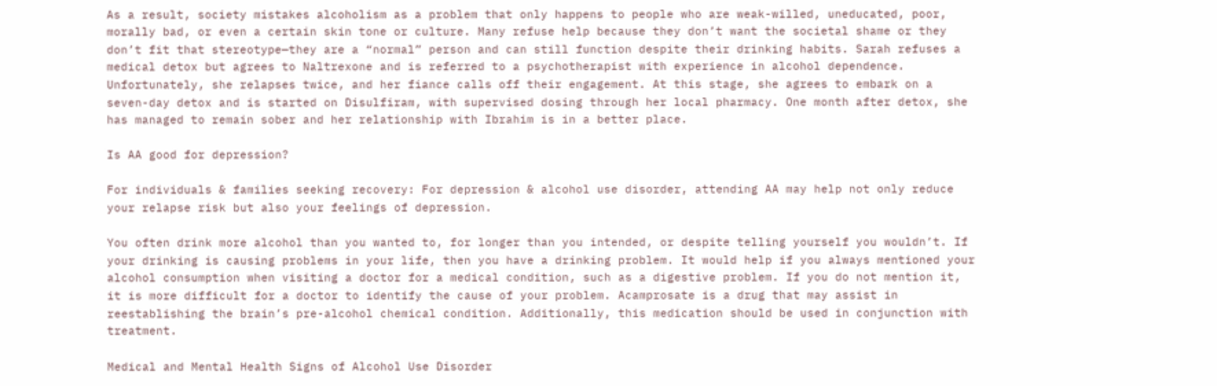As a result, society mistakes alcoholism as a problem that only happens to people who are weak-willed, uneducated, poor, morally bad, or even a certain skin tone or culture. Many refuse help because they don’t want the societal shame or they don’t fit that stereotype—they are a “normal” person and can still function despite their drinking habits. Sarah refuses a medical detox but agrees to Naltrexone and is referred to a psychotherapist with experience in alcohol dependence. Unfortunately, she relapses twice, and her fiance calls off their engagement. At this stage, she agrees to embark on a seven-day detox and is started on Disulfiram, with supervised dosing through her local pharmacy. One month after detox, she has managed to remain sober and her relationship with Ibrahim is in a better place.

Is AA good for depression?

For individuals & families seeking recovery: For depression & alcohol use disorder, attending AA may help not only reduce your relapse risk but also your feelings of depression.

You often drink more alcohol than you wanted to, for longer than you intended, or despite telling yourself you wouldn’t. If your drinking is causing problems in your life, then you have a drinking problem. It would help if you always mentioned your alcohol consumption when visiting a doctor for a medical condition, such as a digestive problem. If you do not mention it, it is more difficult for a doctor to identify the cause of your problem. Acamprosate is a drug that may assist in reestablishing the brain’s pre-alcohol chemical condition. Additionally, this medication should be used in conjunction with treatment.

Medical and Mental Health Signs of Alcohol Use Disorder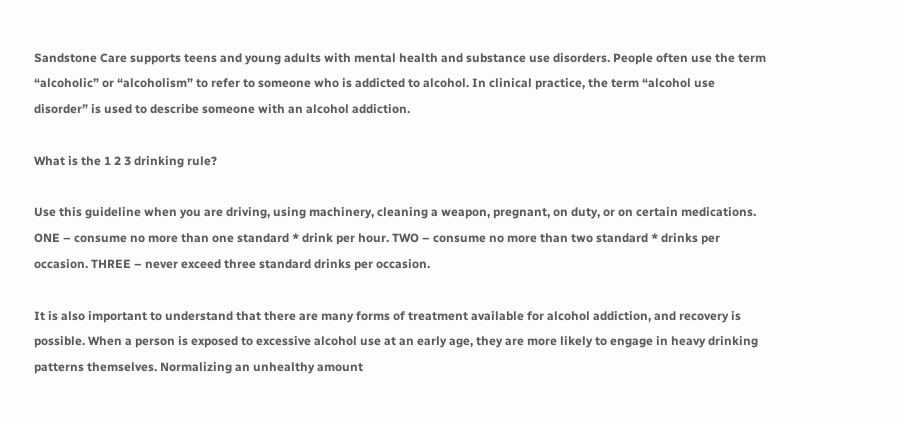Sandstone Care supports teens and young adults with mental health and substance use disorders. People often use the term “alcoholic” or “alcoholism” to refer to someone who is addicted to alcohol. In clinical practice, the term “alcohol use disorder” is used to describe someone with an alcohol addiction.

What is the 1 2 3 drinking rule?

Use this guideline when you are driving, using machinery, cleaning a weapon, pregnant, on duty, or on certain medications. ONE – consume no more than one standard * drink per hour. TWO – consume no more than two standard * drinks per occasion. THREE – never exceed three standard drinks per occasion.

It is also important to understand that there are many forms of treatment available for alcohol addiction, and recovery is possible. When a person is exposed to excessive alcohol use at an early age, they are more likely to engage in heavy drinking patterns themselves. Normalizing an unhealthy amount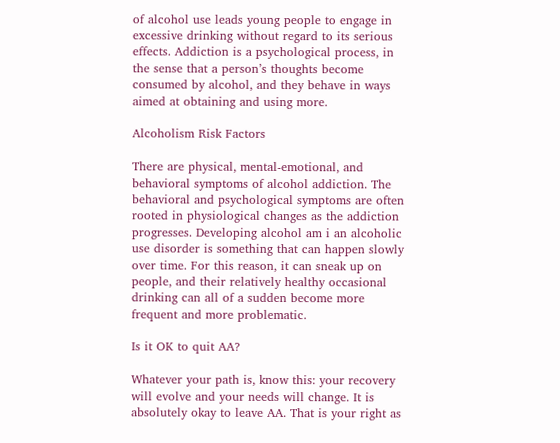of alcohol use leads young people to engage in excessive drinking without regard to its serious effects. Addiction is a psychological process, in the sense that a person’s thoughts become consumed by alcohol, and they behave in ways aimed at obtaining and using more.

Alcoholism Risk Factors

There are physical, mental-emotional, and behavioral symptoms of alcohol addiction. The behavioral and psychological symptoms are often rooted in physiological changes as the addiction progresses. Developing alcohol am i an alcoholic use disorder is something that can happen slowly over time. For this reason, it can sneak up on people, and their relatively healthy occasional drinking can all of a sudden become more frequent and more problematic.

Is it OK to quit AA?

Whatever your path is, know this: your recovery will evolve and your needs will change. It is absolutely okay to leave AA. That is your right as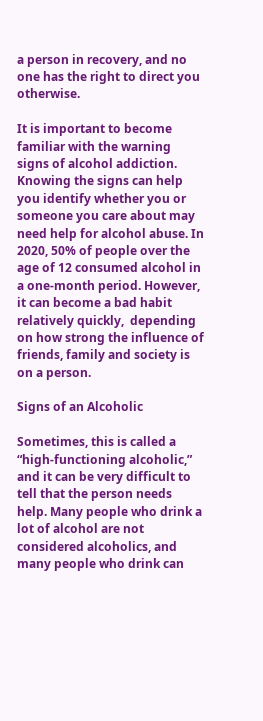a person in recovery, and no one has the right to direct you otherwise.

It is important to become familiar with the warning signs of alcohol addiction. Knowing the signs can help you identify whether you or someone you care about may need help for alcohol abuse. In 2020, 50% of people over the age of 12 consumed alcohol in a one-month period. However, it can become a bad habit relatively quickly,  depending on how strong the influence of friends, family and society is on a person.

Signs of an Alcoholic

Sometimes, this is called a “high-functioning alcoholic,” and it can be very difficult to tell that the person needs help. Many people who drink a lot of alcohol are not considered alcoholics, and many people who drink can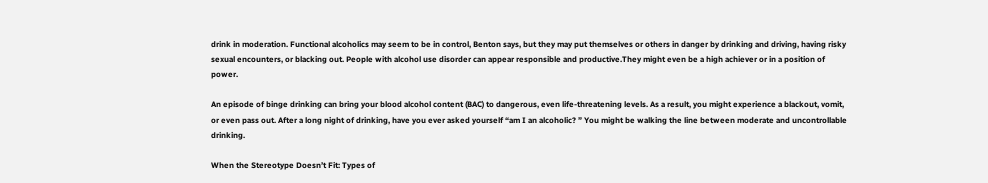drink in moderation. Functional alcoholics may seem to be in control, Benton says, but they may put themselves or others in danger by drinking and driving, having risky sexual encounters, or blacking out. People with alcohol use disorder can appear responsible and productive.They might even be a high achiever or in a position of power.

An episode of binge drinking can bring your blood alcohol content (BAC) to dangerous, even life-threatening levels. As a result, you might experience a blackout, vomit, or even pass out. After a long night of drinking, have you ever asked yourself “am I an alcoholic? ” You might be walking the line between moderate and uncontrollable drinking.

When the Stereotype Doesn’t Fit: Types of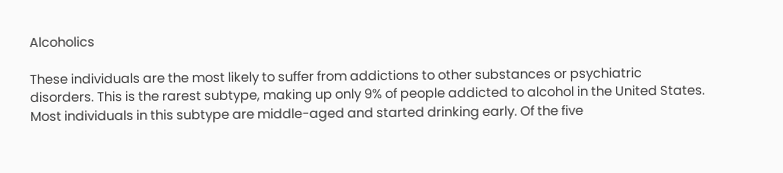Alcoholics

These individuals are the most likely to suffer from addictions to other substances or psychiatric disorders. This is the rarest subtype, making up only 9% of people addicted to alcohol in the United States. Most individuals in this subtype are middle-aged and started drinking early. Of the five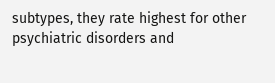subtypes, they rate highest for other psychiatric disorders and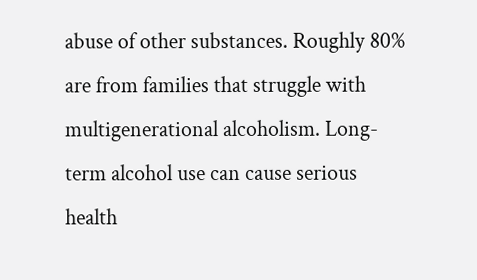abuse of other substances. Roughly 80% are from families that struggle with multigenerational alcoholism. Long-term alcohol use can cause serious health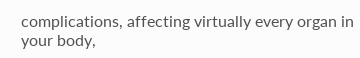complications, affecting virtually every organ in your body,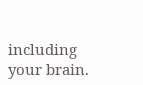including your brain.